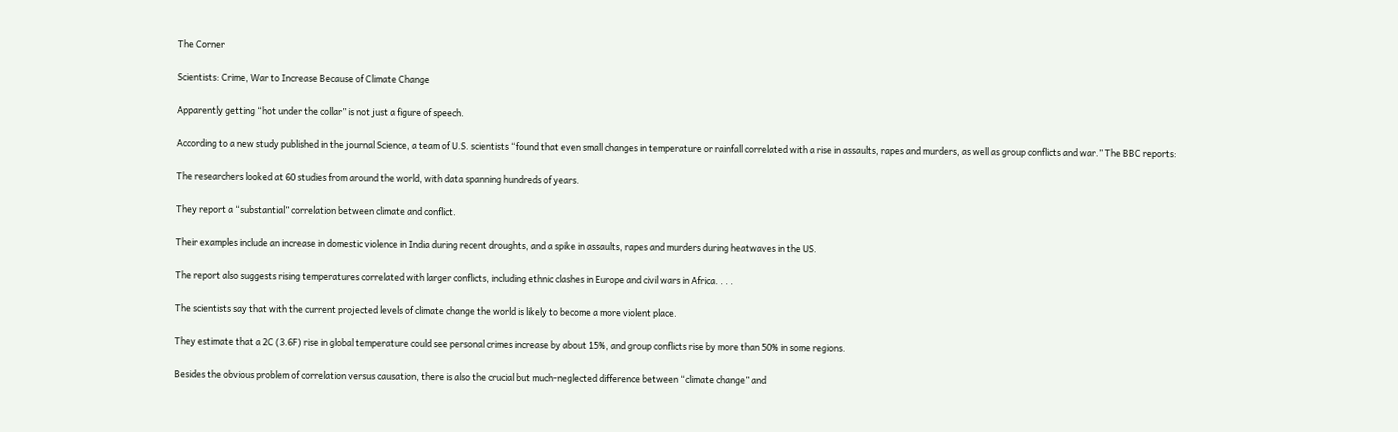The Corner

Scientists: Crime, War to Increase Because of Climate Change

Apparently getting “hot under the collar” is not just a figure of speech.

According to a new study published in the journal Science, a team of U.S. scientists “found that even small changes in temperature or rainfall correlated with a rise in assaults, rapes and murders, as well as group conflicts and war.” The BBC reports:

The researchers looked at 60 studies from around the world, with data spanning hundreds of years.

They report a “substantial” correlation between climate and conflict.

Their examples include an increase in domestic violence in India during recent droughts, and a spike in assaults, rapes and murders during heatwaves in the US.

The report also suggests rising temperatures correlated with larger conflicts, including ethnic clashes in Europe and civil wars in Africa. . . .

The scientists say that with the current projected levels of climate change the world is likely to become a more violent place.

They estimate that a 2C (3.6F) rise in global temperature could see personal crimes increase by about 15%, and group conflicts rise by more than 50% in some regions.

Besides the obvious problem of correlation versus causation, there is also the crucial but much-neglected difference between “climate change” and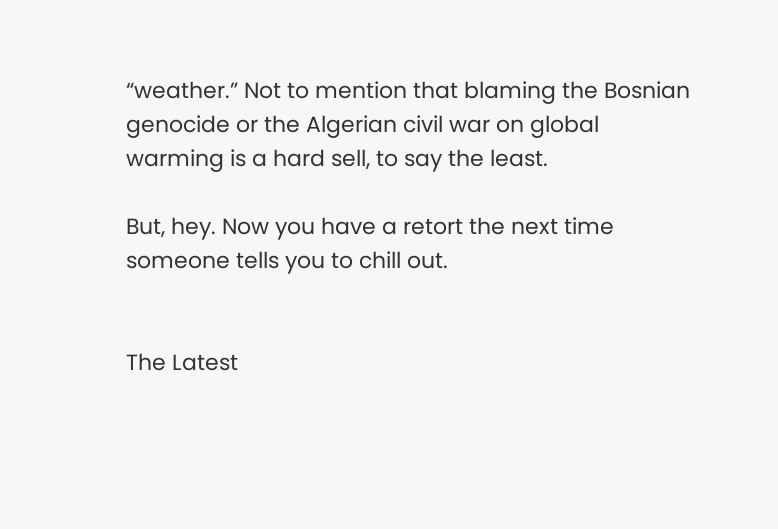“weather.” Not to mention that blaming the Bosnian genocide or the Algerian civil war on global warming is a hard sell, to say the least.

But, hey. Now you have a retort the next time someone tells you to chill out.


The Latest